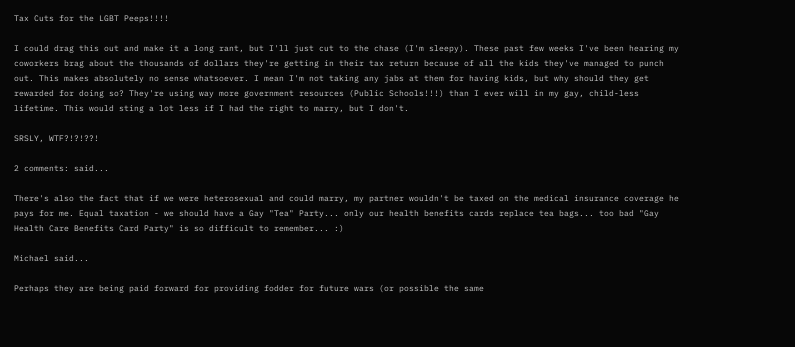Tax Cuts for the LGBT Peeps!!!!

I could drag this out and make it a long rant, but I'll just cut to the chase (I'm sleepy). These past few weeks I've been hearing my coworkers brag about the thousands of dollars they're getting in their tax return because of all the kids they've managed to punch out. This makes absolutely no sense whatsoever. I mean I'm not taking any jabs at them for having kids, but why should they get rewarded for doing so? They're using way more government resources (Public Schools!!!) than I ever will in my gay, child-less lifetime. This would sting a lot less if I had the right to marry, but I don't.

SRSLY, WTF?!?!??!

2 comments: said...

There's also the fact that if we were heterosexual and could marry, my partner wouldn't be taxed on the medical insurance coverage he pays for me. Equal taxation - we should have a Gay "Tea" Party... only our health benefits cards replace tea bags... too bad "Gay Health Care Benefits Card Party" is so difficult to remember... :)

Michael said...

Perhaps they are being paid forward for providing fodder for future wars (or possible the same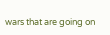wars that are going on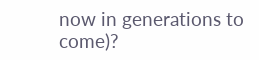now in generations to come)?